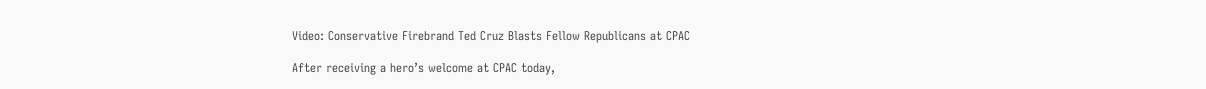Video: Conservative Firebrand Ted Cruz Blasts Fellow Republicans at CPAC

After receiving a hero’s welcome at CPAC today,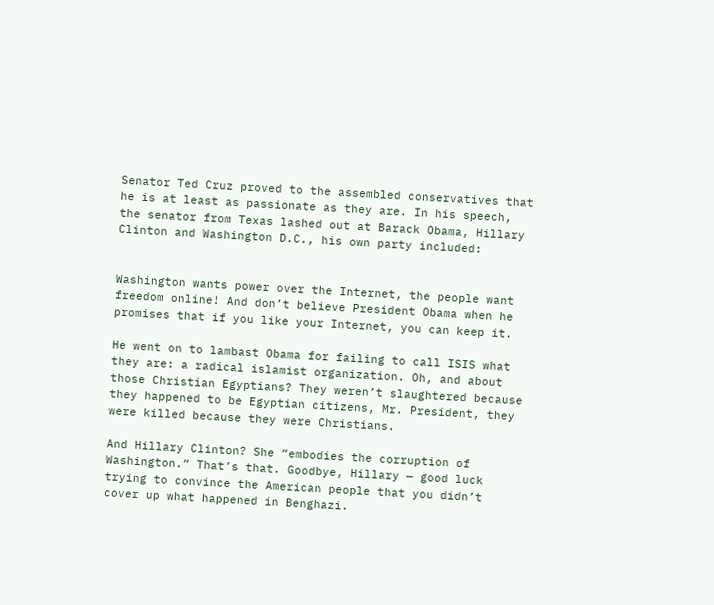Senator Ted Cruz proved to the assembled conservatives that he is at least as passionate as they are. In his speech, the senator from Texas lashed out at Barack Obama, Hillary Clinton and Washington D.C., his own party included:


Washington wants power over the Internet, the people want freedom online! And don’t believe President Obama when he promises that if you like your Internet, you can keep it.

He went on to lambast Obama for failing to call ISIS what they are: a radical islamist organization. Oh, and about those Christian Egyptians? They weren’t slaughtered because they happened to be Egyptian citizens, Mr. President, they were killed because they were Christians.

And Hillary Clinton? She “embodies the corruption of Washington.” That’s that. Goodbye, Hillary — good luck trying to convince the American people that you didn’t cover up what happened in Benghazi.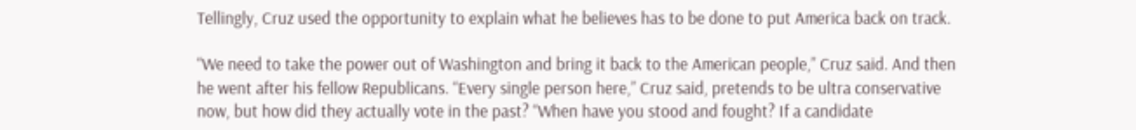Tellingly, Cruz used the opportunity to explain what he believes has to be done to put America back on track.

“We need to take the power out of Washington and bring it back to the American people,” Cruz said. And then he went after his fellow Republicans. “Every single person here,” Cruz said, pretends to be ultra conservative now, but how did they actually vote in the past? “When have you stood and fought? If a candidate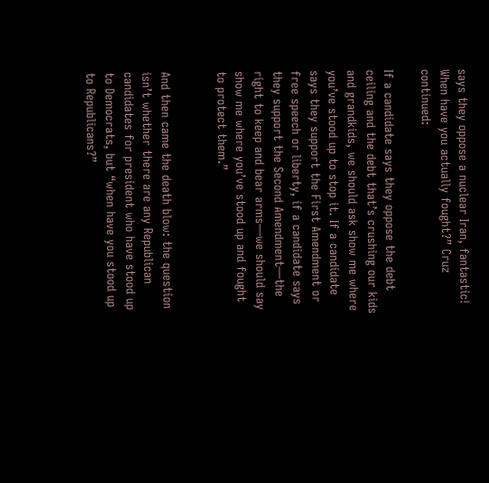says they oppose a nuclear Iran, fantastic! When have you actually fought?” Cruz continued:

If a candidate says they oppose the debt ceiling and the debt that’s crushing our kids and grandkids, we should ask show me where you’ve stood up to stop it. If a candidate says they support the First Amendment or free speech or liberty, if a candidate says they support the Second Amendment—the right to keep and bear arms—we should say show me where you’ve stood up and fought to protect them.”


And then came the death blow: the question isn’t whether there are any Republican candidates for president who have stood up to Democrats, but “when have you stood up to Republicans?”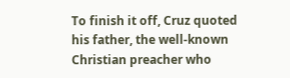To finish it off, Cruz quoted his father, the well-known Christian preacher who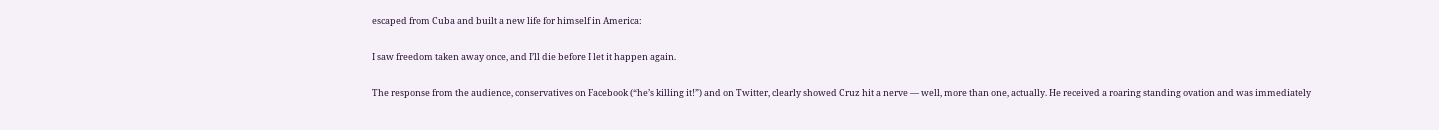escaped from Cuba and built a new life for himself in America:

I saw freedom taken away once, and I’ll die before I let it happen again.

The response from the audience, conservatives on Facebook (“he’s killing it!”) and on Twitter, clearly showed Cruz hit a nerve — well, more than one, actually. He received a roaring standing ovation and was immediately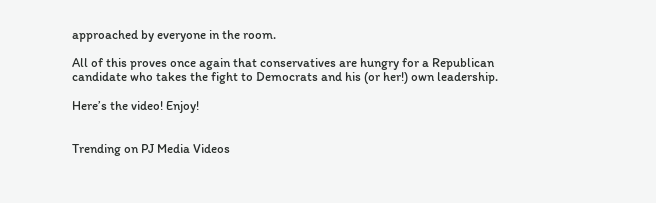approached by everyone in the room.

All of this proves once again that conservatives are hungry for a Republican candidate who takes the fight to Democrats and his (or her!) own leadership.

Here’s the video! Enjoy!


Trending on PJ Media Videos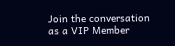Join the conversation as a VIP Member